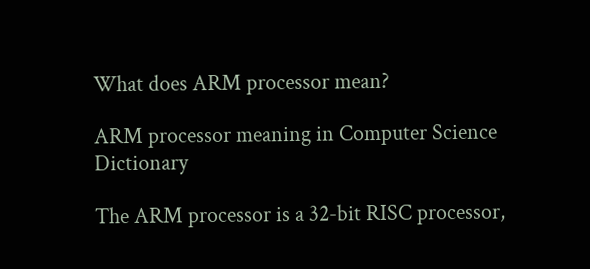What does ARM processor mean?

ARM processor meaning in Computer Science Dictionary

The ARM processor is a 32-bit RISC processor,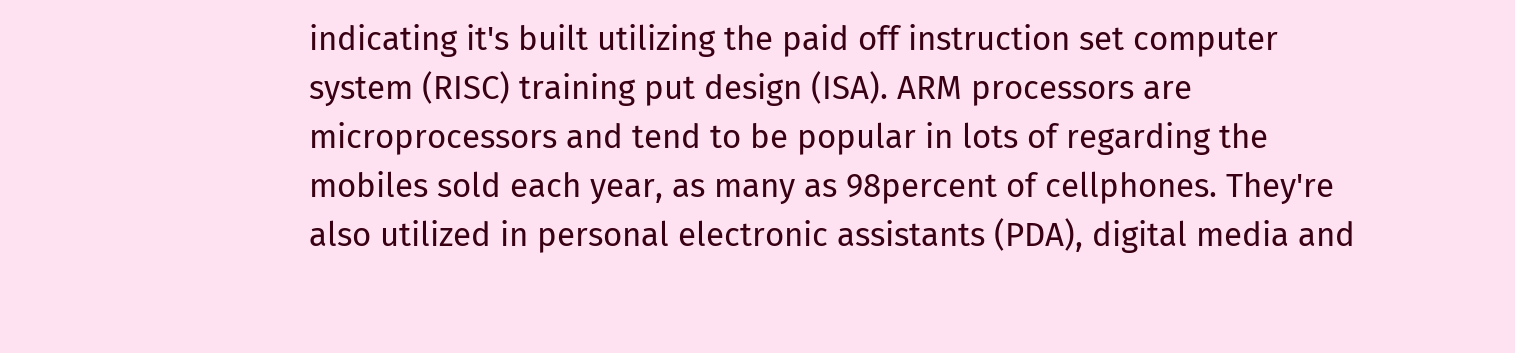indicating it's built utilizing the paid off instruction set computer system (RISC) training put design (ISA). ARM processors are microprocessors and tend to be popular in lots of regarding the mobiles sold each year, as many as 98percent of cellphones. They're also utilized in personal electronic assistants (PDA), digital media and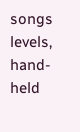songs levels, hand-held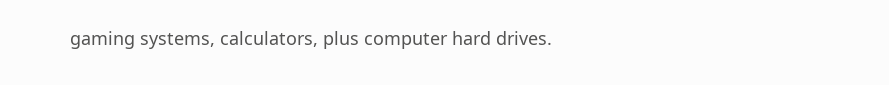gaming systems, calculators, plus computer hard drives.